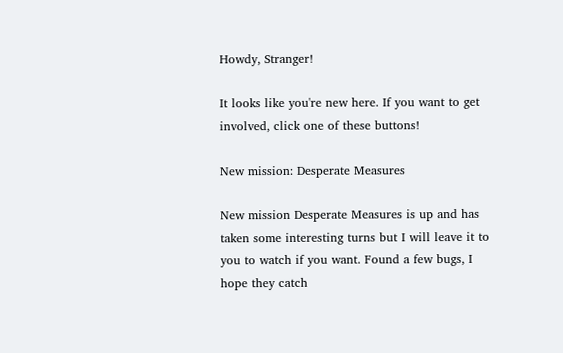Howdy, Stranger!

It looks like you're new here. If you want to get involved, click one of these buttons!

New mission: Desperate Measures

New mission Desperate Measures is up and has taken some interesting turns but I will leave it to you to watch if you want. Found a few bugs, I hope they catch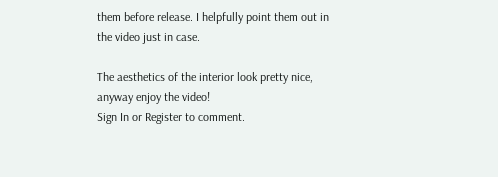them before release. I helpfully point them out in the video just in case.

The aesthetics of the interior look pretty nice, anyway enjoy the video!
Sign In or Register to comment.